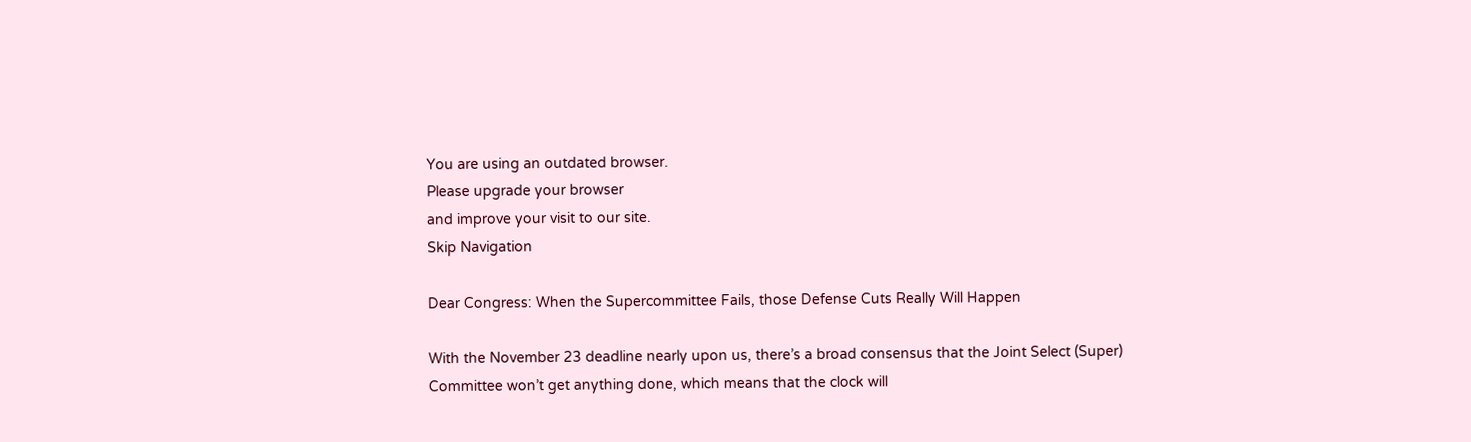You are using an outdated browser.
Please upgrade your browser
and improve your visit to our site.
Skip Navigation

Dear Congress: When the Supercommittee Fails, those Defense Cuts Really Will Happen

With the November 23 deadline nearly upon us, there’s a broad consensus that the Joint Select (Super) Committee won’t get anything done, which means that the clock will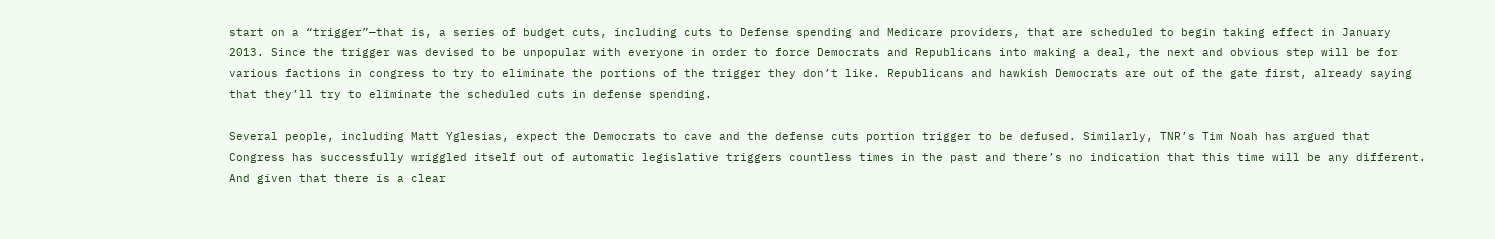start on a “trigger”—that is, a series of budget cuts, including cuts to Defense spending and Medicare providers, that are scheduled to begin taking effect in January 2013. Since the trigger was devised to be unpopular with everyone in order to force Democrats and Republicans into making a deal, the next and obvious step will be for various factions in congress to try to eliminate the portions of the trigger they don’t like. Republicans and hawkish Democrats are out of the gate first, already saying that they’ll try to eliminate the scheduled cuts in defense spending.

Several people, including Matt Yglesias, expect the Democrats to cave and the defense cuts portion trigger to be defused. Similarly, TNR’s Tim Noah has argued that Congress has successfully wriggled itself out of automatic legislative triggers countless times in the past and there’s no indication that this time will be any different. And given that there is a clear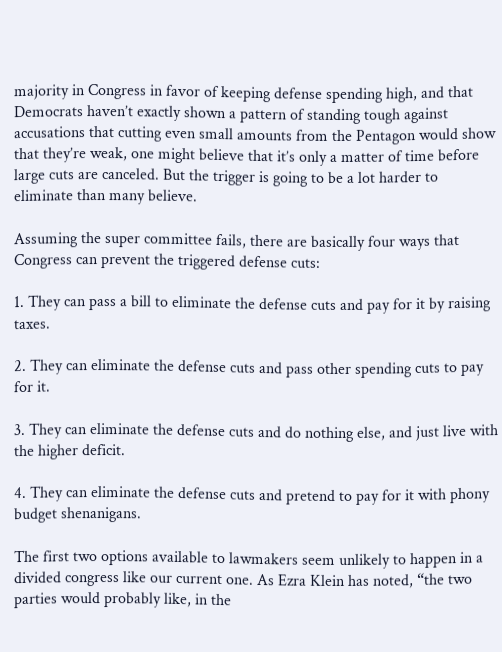majority in Congress in favor of keeping defense spending high, and that Democrats haven’t exactly shown a pattern of standing tough against accusations that cutting even small amounts from the Pentagon would show that they’re weak, one might believe that it’s only a matter of time before large cuts are canceled. But the trigger is going to be a lot harder to eliminate than many believe.

Assuming the super committee fails, there are basically four ways that Congress can prevent the triggered defense cuts:

1. They can pass a bill to eliminate the defense cuts and pay for it by raising taxes.

2. They can eliminate the defense cuts and pass other spending cuts to pay for it.

3. They can eliminate the defense cuts and do nothing else, and just live with the higher deficit.

4. They can eliminate the defense cuts and pretend to pay for it with phony budget shenanigans.

The first two options available to lawmakers seem unlikely to happen in a divided congress like our current one. As Ezra Klein has noted, “the two parties would probably like, in the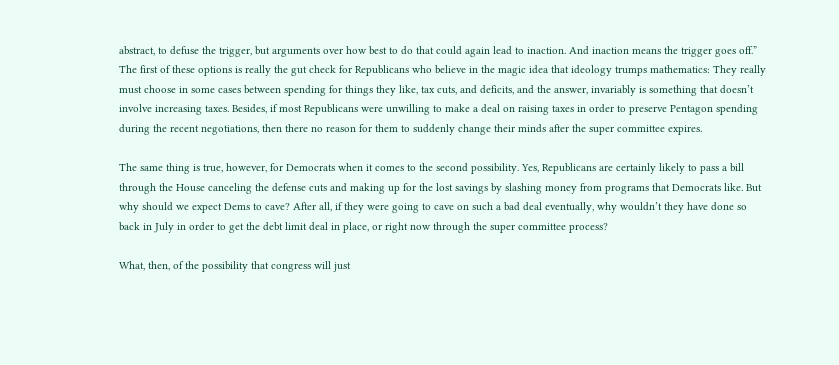abstract, to defuse the trigger, but arguments over how best to do that could again lead to inaction. And inaction means the trigger goes off.” The first of these options is really the gut check for Republicans who believe in the magic idea that ideology trumps mathematics: They really must choose in some cases between spending for things they like, tax cuts, and deficits, and the answer, invariably is something that doesn’t involve increasing taxes. Besides, if most Republicans were unwilling to make a deal on raising taxes in order to preserve Pentagon spending during the recent negotiations, then there no reason for them to suddenly change their minds after the super committee expires.

The same thing is true, however, for Democrats when it comes to the second possibility. Yes, Republicans are certainly likely to pass a bill through the House canceling the defense cuts and making up for the lost savings by slashing money from programs that Democrats like. But why should we expect Dems to cave? After all, if they were going to cave on such a bad deal eventually, why wouldn’t they have done so back in July in order to get the debt limit deal in place, or right now through the super committee process?

What, then, of the possibility that congress will just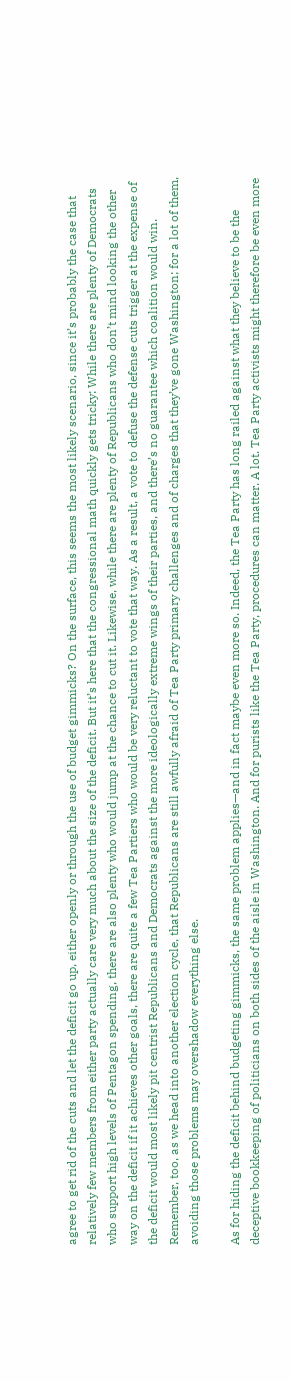agree to get rid of the cuts and let the deficit go up, either openly or through the use of budget gimmicks? On the surface, this seems the most likely scenario, since it’s probably the case that relatively few members from either party actually care very much about the size of the deficit. But it’s here that the congressional math quickly gets tricky: While there are plenty of Democrats who support high levels of Pentagon spending, there are also plenty who would jump at the chance to cut it. Likewise, while there are plenty of Republicans who don’t mind looking the other way on the deficit if it achieves other goals, there are quite a few Tea Partiers who would be very reluctant to vote that way. As a result, a vote to defuse the defense cuts trigger at the expense of the deficit would most likely pit centrist Republicans and Democrats against the more ideologically extreme wings of their parties, and there’s no guarantee which coalition would win. Remember, too, as we head into another election cycle, that Republicans are still awfully afraid of Tea Party primary challenges and of charges that they’ve gone Washington; for a lot of them, avoiding those problems may overshadow everything else.

As for hiding the deficit behind budgeting gimmicks, the same problem applies—and in fact maybe even more so. Indeed, the Tea Party has long railed against what they believe to be the deceptive bookkeeping of politicians on both sides of the aisle in Washington. And for purists like the Tea Party, procedures can matter. A lot. Tea Party activists might therefore be even more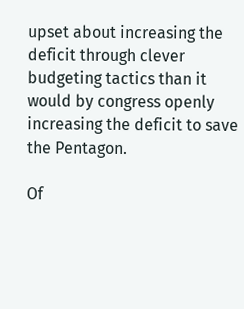upset about increasing the deficit through clever budgeting tactics than it would by congress openly increasing the deficit to save the Pentagon.

Of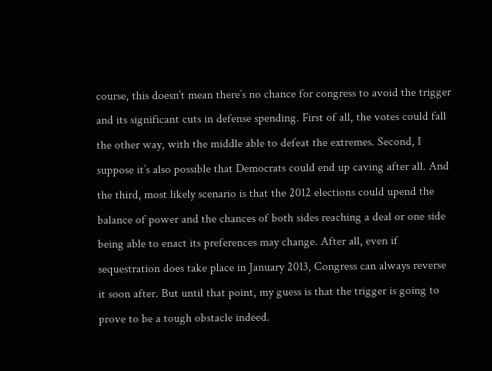course, this doesn’t mean there’s no chance for congress to avoid the trigger and its significant cuts in defense spending. First of all, the votes could fall the other way, with the middle able to defeat the extremes. Second, I suppose it’s also possible that Democrats could end up caving after all. And the third, most likely scenario is that the 2012 elections could upend the balance of power and the chances of both sides reaching a deal or one side being able to enact its preferences may change. After all, even if sequestration does take place in January 2013, Congress can always reverse it soon after. But until that point, my guess is that the trigger is going to prove to be a tough obstacle indeed.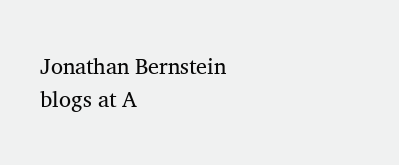Jonathan Bernstein blogs at A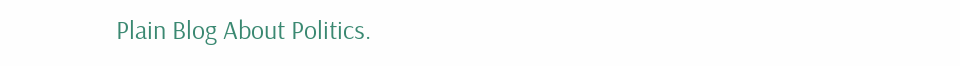Plain Blog About Politics.